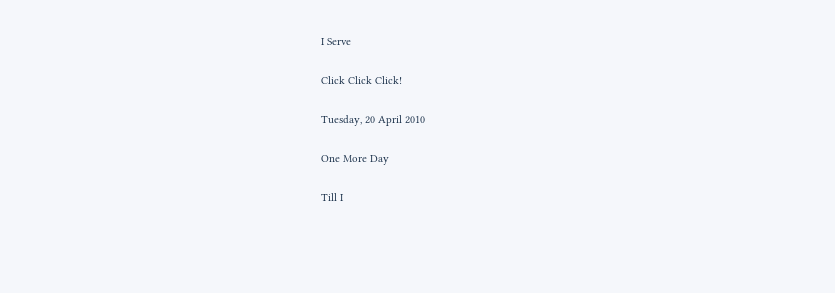I Serve

Click Click Click!

Tuesday, 20 April 2010

One More Day

Till I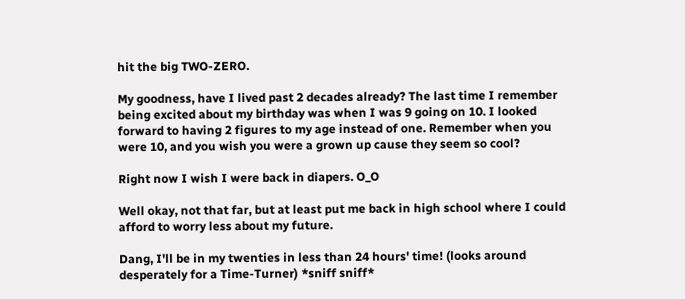hit the big TWO-ZERO.

My goodness, have I lived past 2 decades already? The last time I remember being excited about my birthday was when I was 9 going on 10. I looked forward to having 2 figures to my age instead of one. Remember when you were 10, and you wish you were a grown up cause they seem so cool?

Right now I wish I were back in diapers. O_O

Well okay, not that far, but at least put me back in high school where I could afford to worry less about my future.

Dang, I'll be in my twenties in less than 24 hours' time! (looks around desperately for a Time-Turner) *sniff sniff*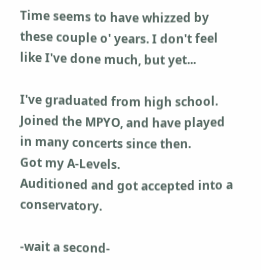Time seems to have whizzed by these couple o' years. I don't feel like I've done much, but yet...

I've graduated from high school.
Joined the MPYO, and have played in many concerts since then.
Got my A-Levels.
Auditioned and got accepted into a conservatory.

-wait a second-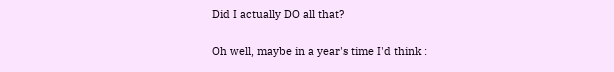Did I actually DO all that?

Oh well, maybe in a year's time I'd think :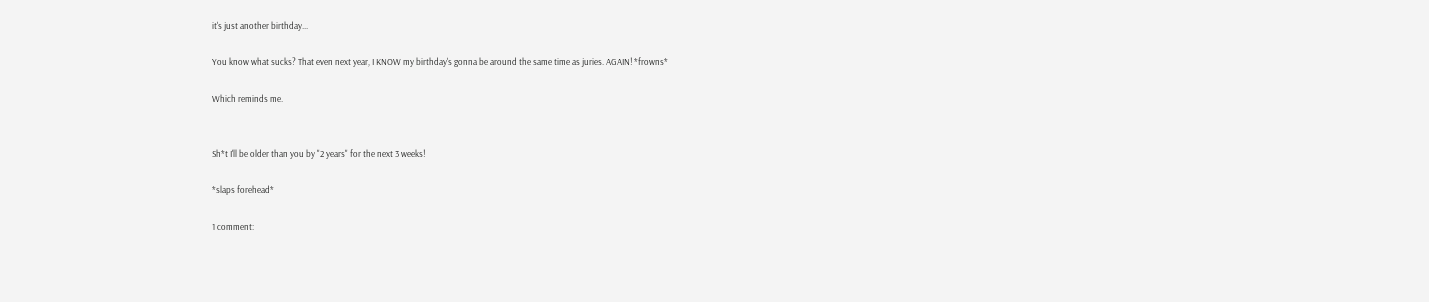it's just another birthday...

You know what sucks? That even next year, I KNOW my birthday's gonna be around the same time as juries. AGAIN! *frowns*

Which reminds me.


Sh*t I'll be older than you by "2 years" for the next 3 weeks!

*slaps forehead*

1 comment: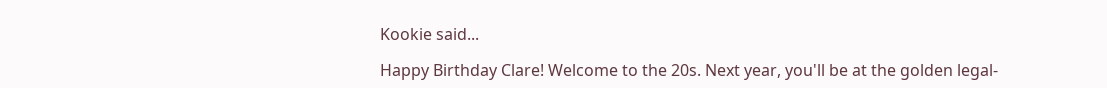Kookie said...

Happy Birthday Clare! Welcome to the 20s. Next year, you'll be at the golden legal-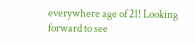everywhere age of 21! Looking forward to see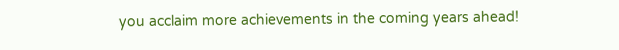you acclaim more achievements in the coming years ahead!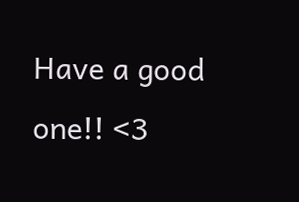Have a good one!! <3